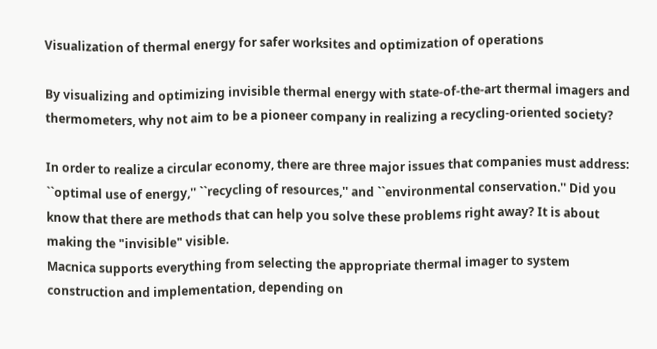Visualization of thermal energy for safer worksites and optimization of operations

By visualizing and optimizing invisible thermal energy with state-of-the-art thermal imagers and thermometers, why not aim to be a pioneer company in realizing a recycling-oriented society?

In order to realize a circular economy, there are three major issues that companies must address: ``optimal use of energy,'' ``recycling of resources,'' and ``environmental conservation.'' Did you know that there are methods that can help you solve these problems right away? It is about making the "invisible" visible.
Macnica supports everything from selecting the appropriate thermal imager to system construction and implementation, depending on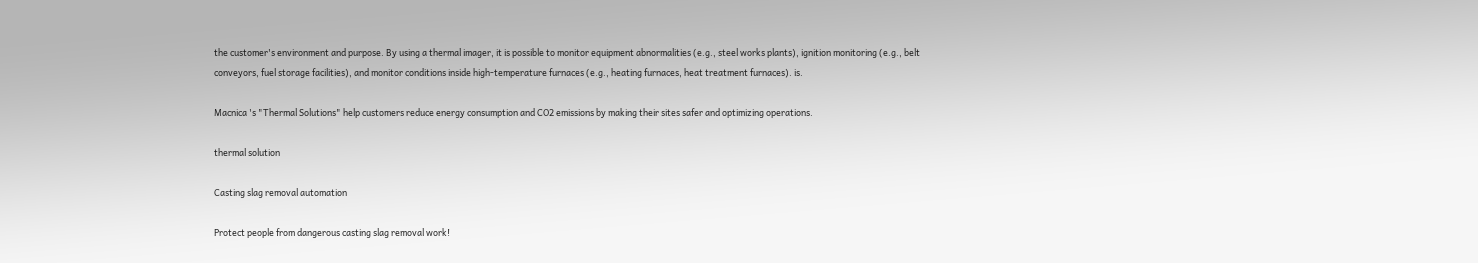the customer's environment and purpose. By using a thermal imager, it is possible to monitor equipment abnormalities (e.g., steel works plants), ignition monitoring (e.g., belt conveyors, fuel storage facilities), and monitor conditions inside high-temperature furnaces (e.g., heating furnaces, heat treatment furnaces). is.

Macnica 's "Thermal Solutions" help customers reduce energy consumption and CO2 emissions by making their sites safer and optimizing operations.

thermal solution

Casting slag removal automation

Protect people from dangerous casting slag removal work!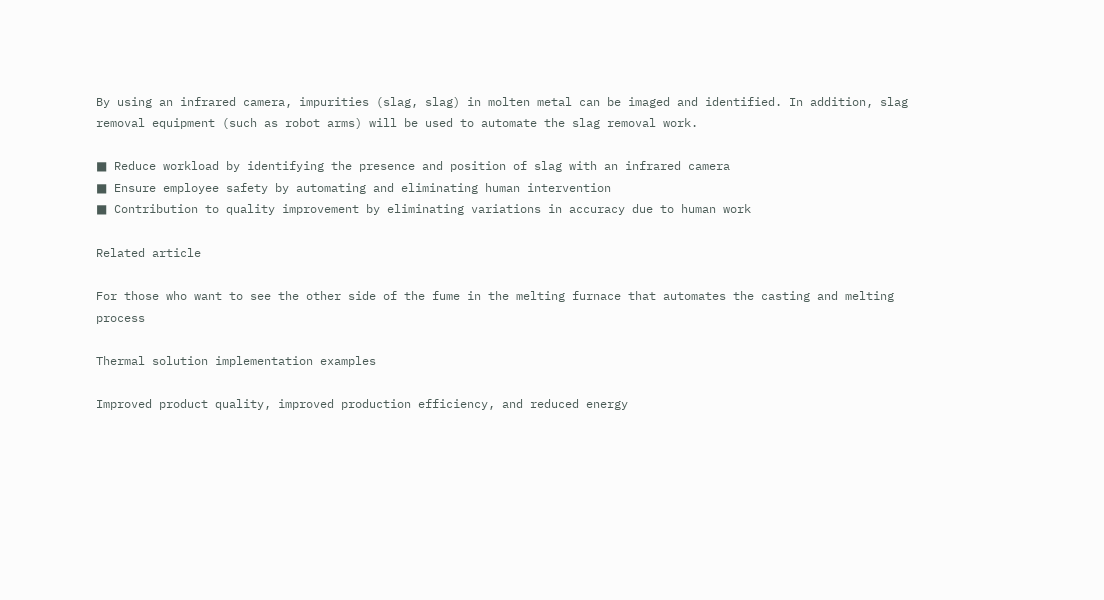By using an infrared camera, impurities (slag, slag) in molten metal can be imaged and identified. In addition, slag removal equipment (such as robot arms) will be used to automate the slag removal work.

■ Reduce workload by identifying the presence and position of slag with an infrared camera
■ Ensure employee safety by automating and eliminating human intervention
■ Contribution to quality improvement by eliminating variations in accuracy due to human work

Related article

For those who want to see the other side of the fume in the melting furnace that automates the casting and melting process

Thermal solution implementation examples

Improved product quality, improved production efficiency, and reduced energy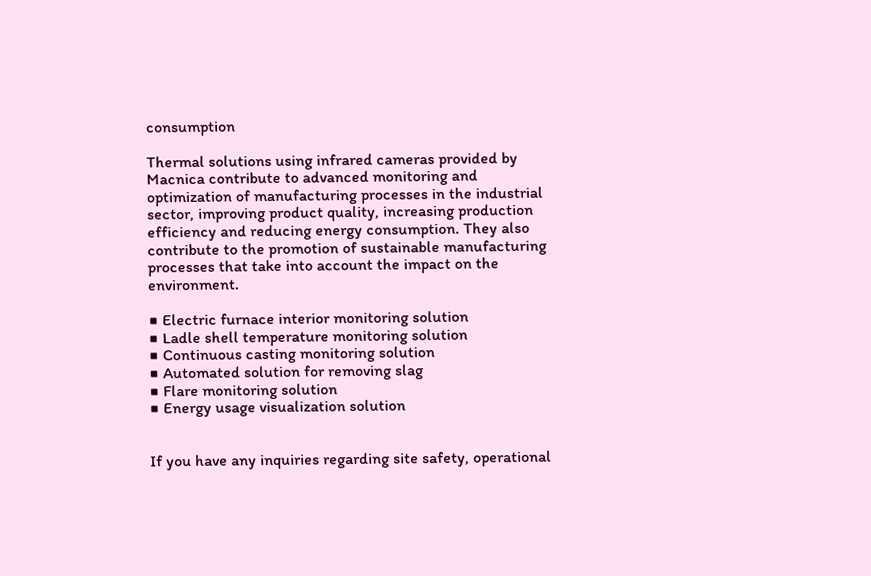consumption

Thermal solutions using infrared cameras provided by Macnica contribute to advanced monitoring and optimization of manufacturing processes in the industrial sector, improving product quality, increasing production efficiency and reducing energy consumption. They also contribute to the promotion of sustainable manufacturing processes that take into account the impact on the environment.

■ Electric furnace interior monitoring solution
■ Ladle shell temperature monitoring solution
■ Continuous casting monitoring solution
■ Automated solution for removing slag
■ Flare monitoring solution
■ Energy usage visualization solution


If you have any inquiries regarding site safety, operational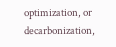optimization, or decarbonization,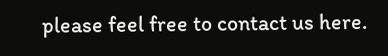please feel free to contact us here.